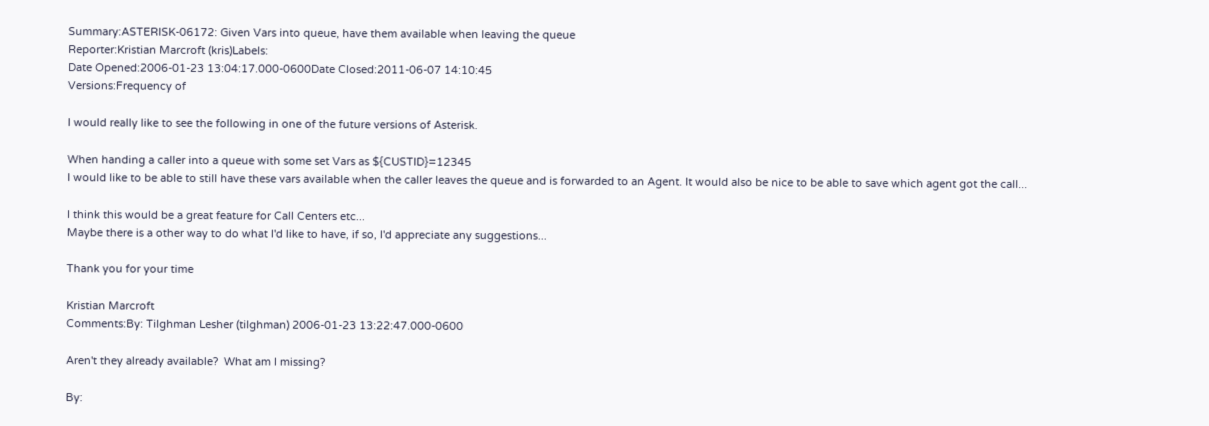Summary:ASTERISK-06172: Given Vars into queue, have them available when leaving the queue
Reporter:Kristian Marcroft (kris)Labels:
Date Opened:2006-01-23 13:04:17.000-0600Date Closed:2011-06-07 14:10:45
Versions:Frequency of

I would really like to see the following in one of the future versions of Asterisk.

When handing a caller into a queue with some set Vars as ${CUSTID}=12345
I would like to be able to still have these vars available when the caller leaves the queue and is forwarded to an Agent. It would also be nice to be able to save which agent got the call...

I think this would be a great feature for Call Centers etc...
Maybe there is a other way to do what I'd like to have, if so, I'd appreciate any suggestions...

Thank you for your time

Kristian Marcroft
Comments:By: Tilghman Lesher (tilghman) 2006-01-23 13:22:47.000-0600

Aren't they already available?  What am I missing?

By: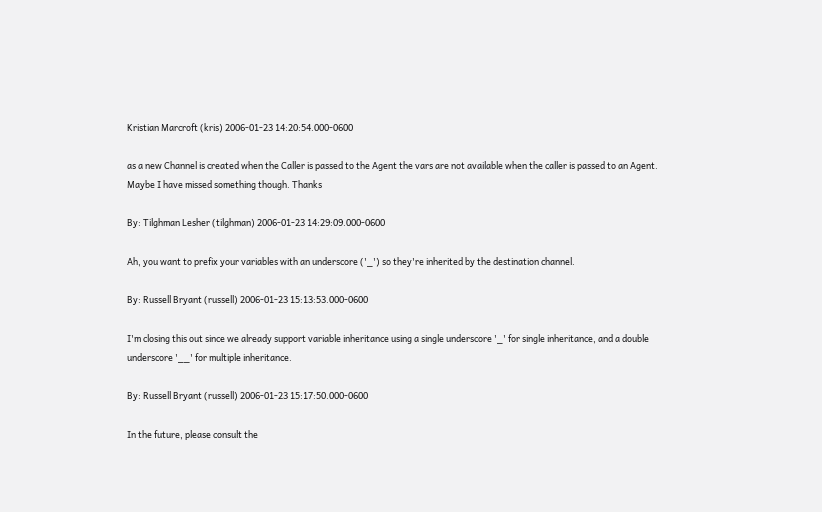Kristian Marcroft (kris) 2006-01-23 14:20:54.000-0600

as a new Channel is created when the Caller is passed to the Agent the vars are not available when the caller is passed to an Agent. Maybe I have missed something though. Thanks

By: Tilghman Lesher (tilghman) 2006-01-23 14:29:09.000-0600

Ah, you want to prefix your variables with an underscore ('_') so they're inherited by the destination channel.

By: Russell Bryant (russell) 2006-01-23 15:13:53.000-0600

I'm closing this out since we already support variable inheritance using a single underscore '_' for single inheritance, and a double underscore '__' for multiple inheritance.

By: Russell Bryant (russell) 2006-01-23 15:17:50.000-0600

In the future, please consult the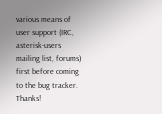various means of user support (IRC, asterisk-users mailing list, forums) first before coming to the bug tracker.  Thanks!